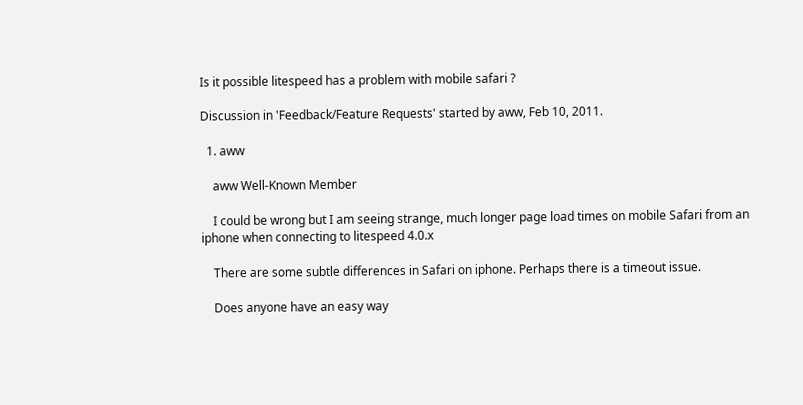Is it possible litespeed has a problem with mobile safari ?

Discussion in 'Feedback/Feature Requests' started by aww, Feb 10, 2011.

  1. aww

    aww Well-Known Member

    I could be wrong but I am seeing strange, much longer page load times on mobile Safari from an iphone when connecting to litespeed 4.0.x

    There are some subtle differences in Safari on iphone. Perhaps there is a timeout issue.

    Does anyone have an easy way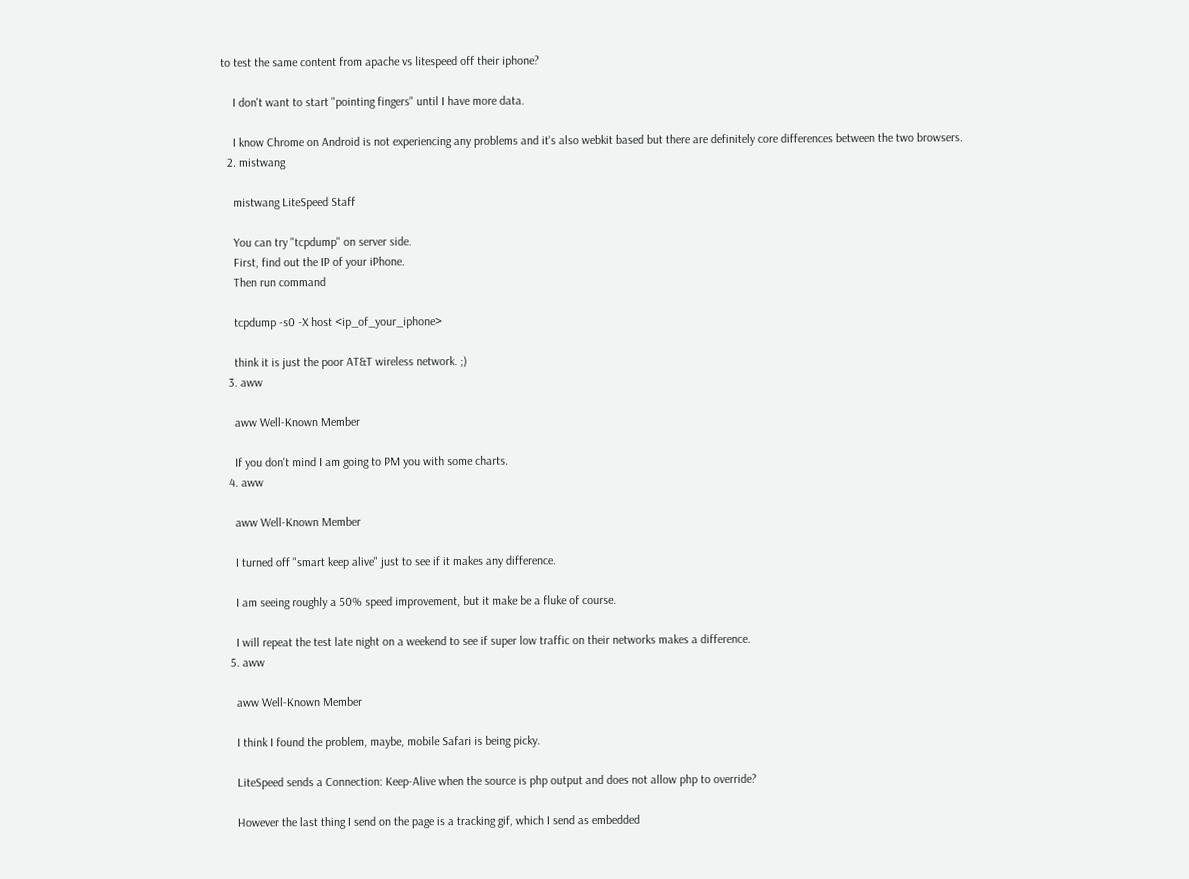to test the same content from apache vs litespeed off their iphone?

    I don't want to start "pointing fingers" until I have more data.

    I know Chrome on Android is not experiencing any problems and it's also webkit based but there are definitely core differences between the two browsers.
  2. mistwang

    mistwang LiteSpeed Staff

    You can try "tcpdump" on server side.
    First, find out the IP of your iPhone.
    Then run command

    tcpdump -s0 -X host <ip_of_your_iphone>

    think it is just the poor AT&T wireless network. ;)
  3. aww

    aww Well-Known Member

    If you don't mind I am going to PM you with some charts.
  4. aww

    aww Well-Known Member

    I turned off "smart keep alive" just to see if it makes any difference.

    I am seeing roughly a 50% speed improvement, but it make be a fluke of course.

    I will repeat the test late night on a weekend to see if super low traffic on their networks makes a difference.
  5. aww

    aww Well-Known Member

    I think I found the problem, maybe, mobile Safari is being picky.

    LiteSpeed sends a Connection: Keep-Alive when the source is php output and does not allow php to override?

    However the last thing I send on the page is a tracking gif, which I send as embedded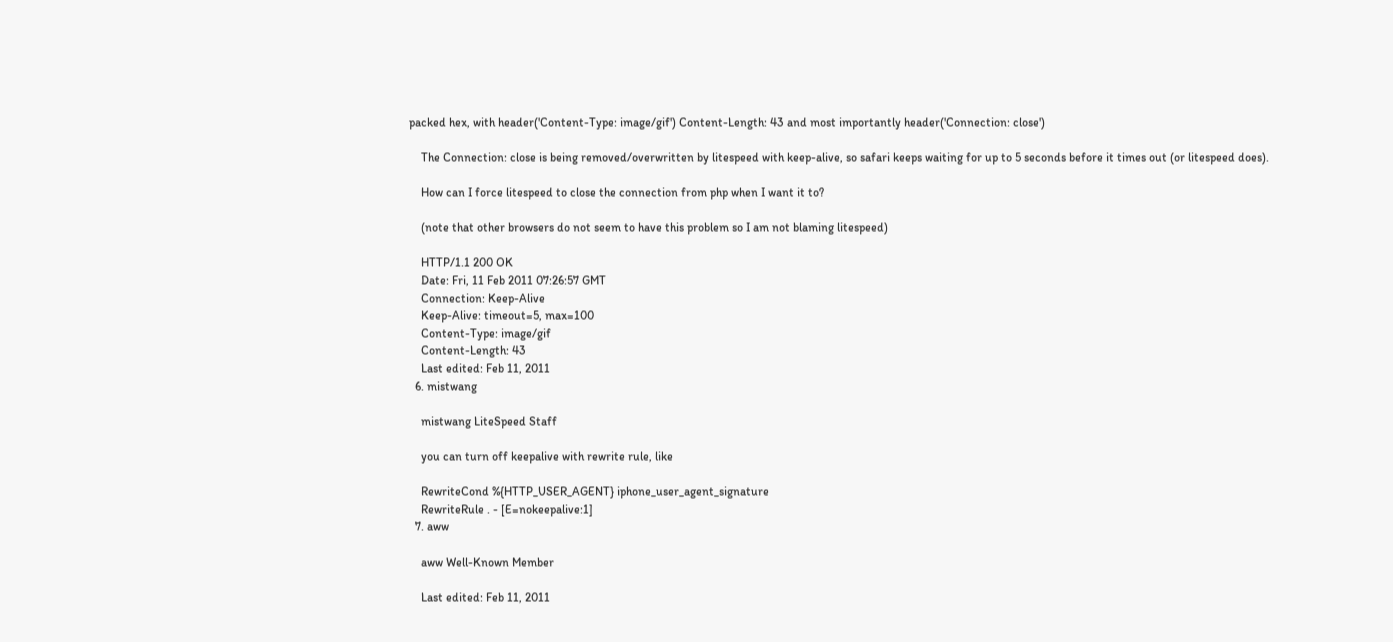packed hex, with header('Content-Type: image/gif') Content-Length: 43 and most importantly header('Connection: close')

    The Connection: close is being removed/overwritten by litespeed with keep-alive, so safari keeps waiting for up to 5 seconds before it times out (or litespeed does).

    How can I force litespeed to close the connection from php when I want it to?

    (note that other browsers do not seem to have this problem so I am not blaming litespeed)

    HTTP/1.1 200 OK
    Date: Fri, 11 Feb 2011 07:26:57 GMT
    Connection: Keep-Alive
    Keep-Alive: timeout=5, max=100
    Content-Type: image/gif
    Content-Length: 43
    Last edited: Feb 11, 2011
  6. mistwang

    mistwang LiteSpeed Staff

    you can turn off keepalive with rewrite rule, like

    RewriteCond %{HTTP_USER_AGENT} iphone_user_agent_signature
    RewriteRule . - [E=nokeepalive:1]
  7. aww

    aww Well-Known Member

    Last edited: Feb 11, 2011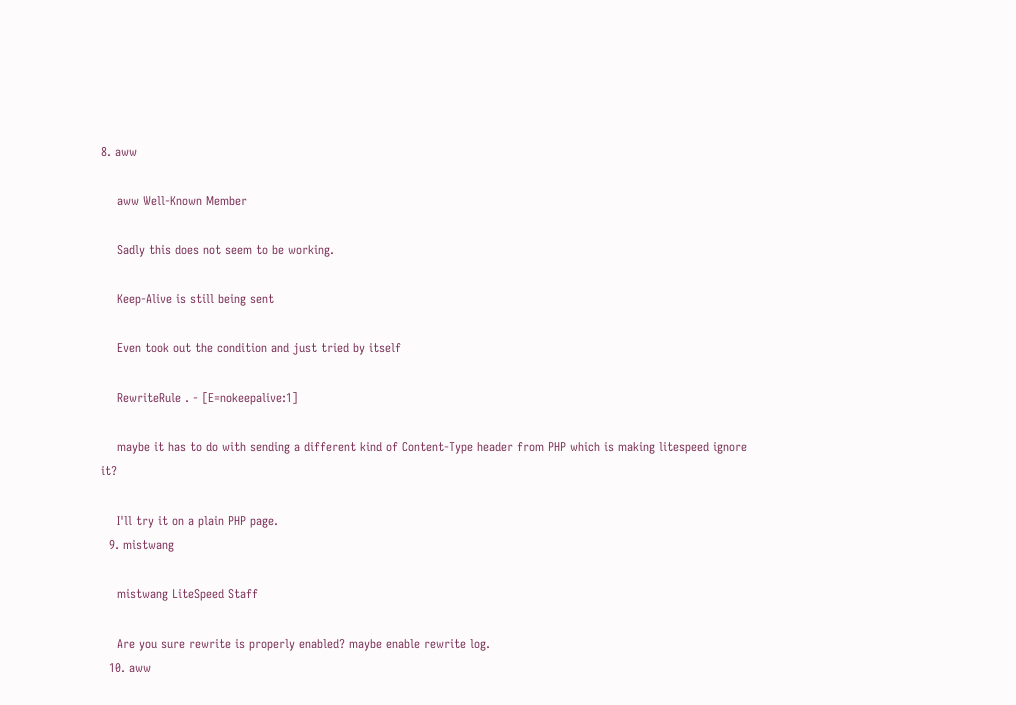8. aww

    aww Well-Known Member

    Sadly this does not seem to be working.

    Keep-Alive is still being sent

    Even took out the condition and just tried by itself

    RewriteRule . - [E=nokeepalive:1]

    maybe it has to do with sending a different kind of Content-Type header from PHP which is making litespeed ignore it?

    I'll try it on a plain PHP page.
  9. mistwang

    mistwang LiteSpeed Staff

    Are you sure rewrite is properly enabled? maybe enable rewrite log.
  10. aww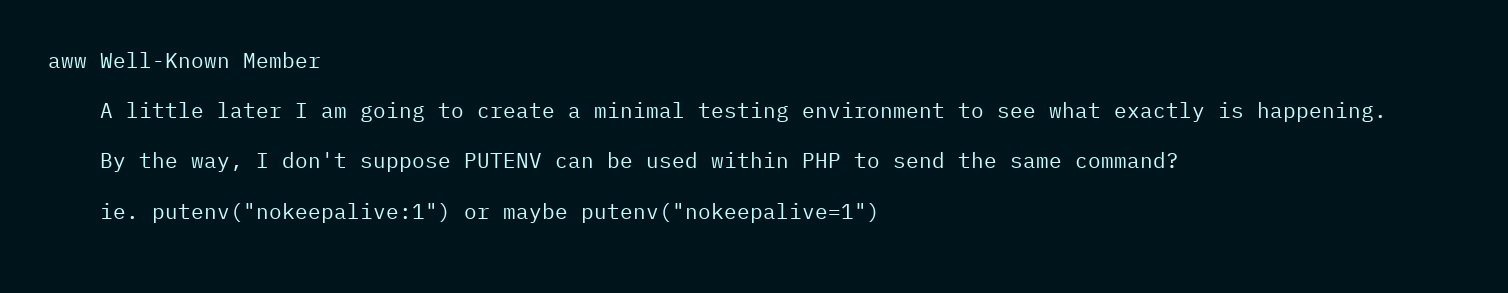aww Well-Known Member

    A little later I am going to create a minimal testing environment to see what exactly is happening.

    By the way, I don't suppose PUTENV can be used within PHP to send the same command?

    ie. putenv("nokeepalive:1") or maybe putenv("nokeepalive=1")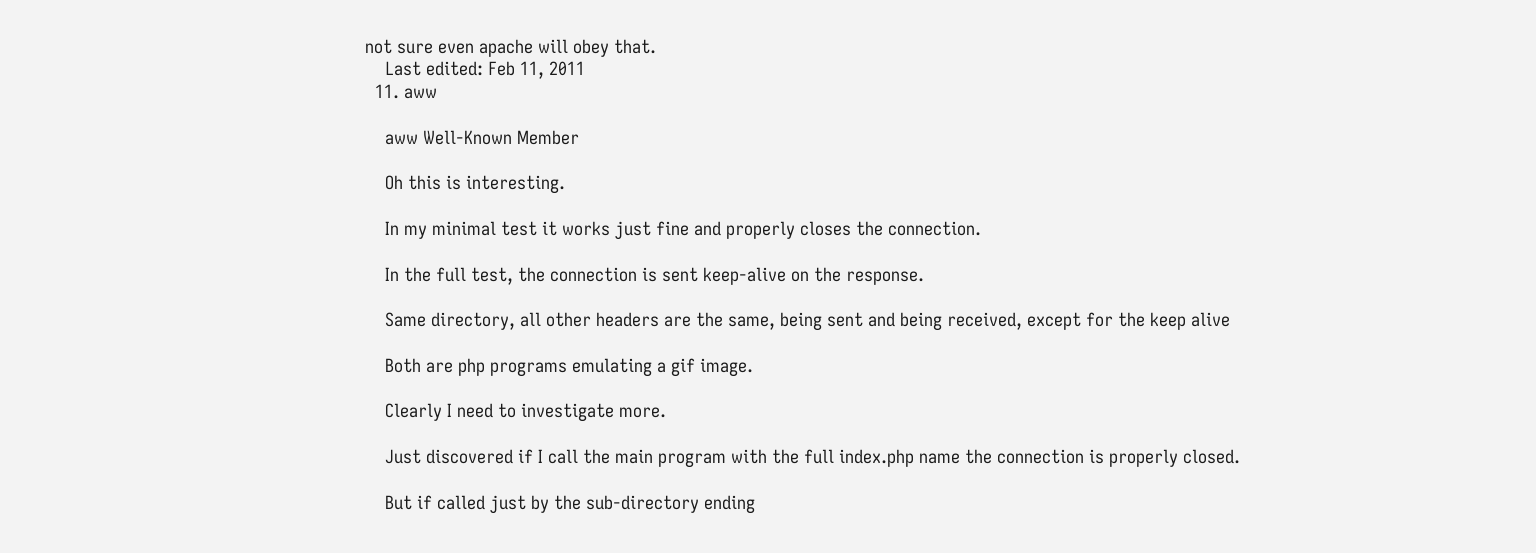not sure even apache will obey that.
    Last edited: Feb 11, 2011
  11. aww

    aww Well-Known Member

    Oh this is interesting.

    In my minimal test it works just fine and properly closes the connection.

    In the full test, the connection is sent keep-alive on the response.

    Same directory, all other headers are the same, being sent and being received, except for the keep alive

    Both are php programs emulating a gif image.

    Clearly I need to investigate more.

    Just discovered if I call the main program with the full index.php name the connection is properly closed.

    But if called just by the sub-directory ending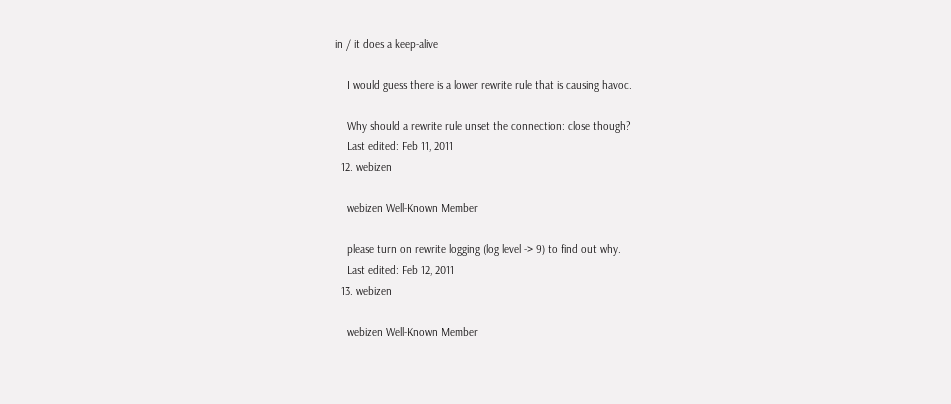in / it does a keep-alive

    I would guess there is a lower rewrite rule that is causing havoc.

    Why should a rewrite rule unset the connection: close though?
    Last edited: Feb 11, 2011
  12. webizen

    webizen Well-Known Member

    please turn on rewrite logging (log level -> 9) to find out why.
    Last edited: Feb 12, 2011
  13. webizen

    webizen Well-Known Member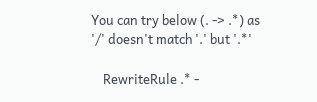You can try below (. -> .*) as '/' doesn't match '.' but '.*'

    RewriteRule .* -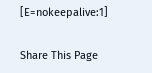[E=nokeepalive:1]

Share This Page